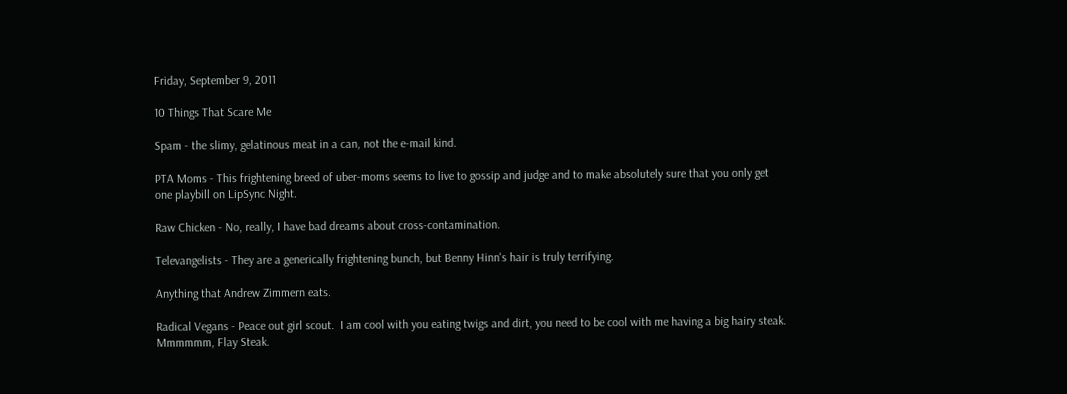Friday, September 9, 2011

10 Things That Scare Me

Spam - the slimy, gelatinous meat in a can, not the e-mail kind.

PTA Moms - This frightening breed of uber-moms seems to live to gossip and judge and to make absolutely sure that you only get one playbill on LipSync Night.

Raw Chicken - No, really, I have bad dreams about cross-contamination.

Televangelists - They are a generically frightening bunch, but Benny Hinn's hair is truly terrifying.

Anything that Andrew Zimmern eats.

Radical Vegans - Peace out girl scout.  I am cool with you eating twigs and dirt, you need to be cool with me having a big hairy steak.  Mmmmmm, Flay Steak.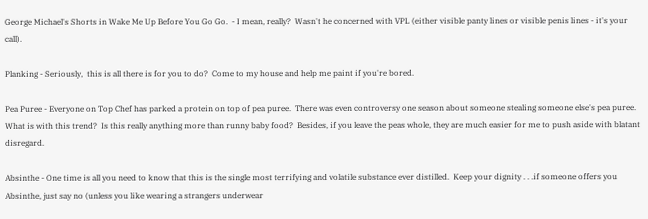George Michael's Shorts in Wake Me Up Before You Go Go.  - I mean, really?  Wasn't he concerned with VPL (either visible panty lines or visible penis lines - it's your call).

Planking - Seriously,  this is all there is for you to do?  Come to my house and help me paint if you're bored.

Pea Puree - Everyone on Top Chef has parked a protein on top of pea puree.  There was even controversy one season about someone stealing someone else's pea puree.  What is with this trend?  Is this really anything more than runny baby food?  Besides, if you leave the peas whole, they are much easier for me to push aside with blatant disregard.

Absinthe - One time is all you need to know that this is the single most terrifying and volatile substance ever distilled.  Keep your dignity . . .if someone offers you Absinthe, just say no (unless you like wearing a strangers underwear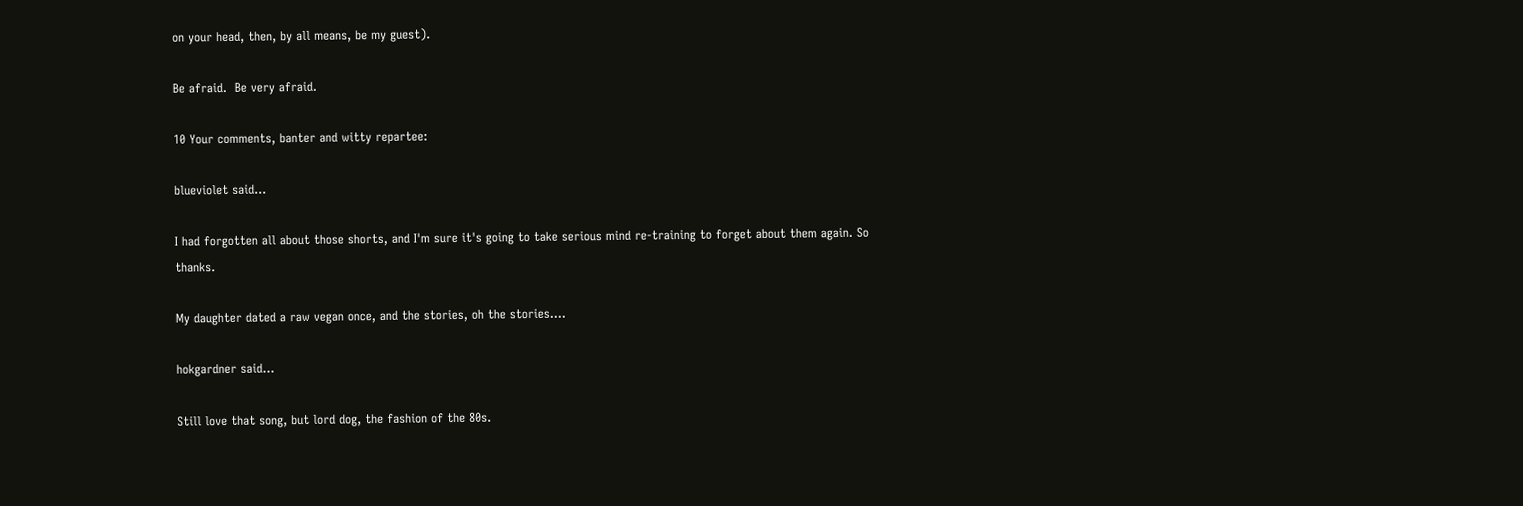on your head, then, by all means, be my guest).

Be afraid.  Be very afraid.

10 Your comments, banter and witty repartee:

blueviolet said...

I had forgotten all about those shorts, and I'm sure it's going to take serious mind re-training to forget about them again. So thanks.

My daughter dated a raw vegan once, and the stories, oh the stories....

hokgardner said...

Still love that song, but lord dog, the fashion of the 80s.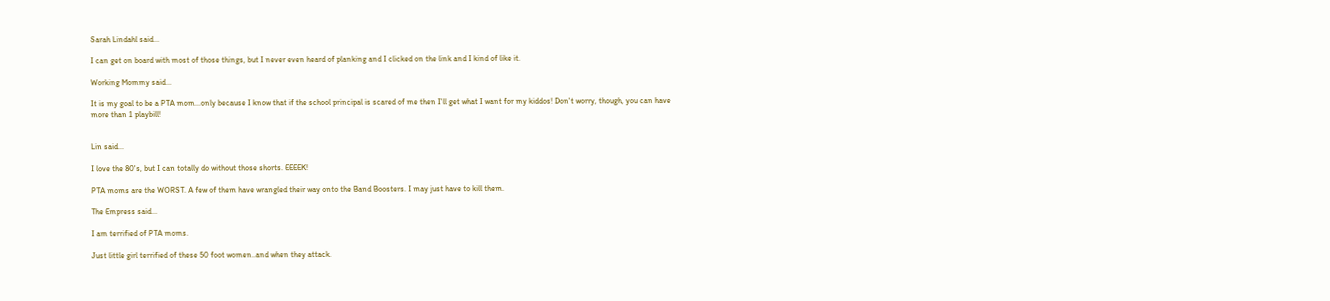Sarah Lindahl said...

I can get on board with most of those things, but I never even heard of planking and I clicked on the link and I kind of like it.

Working Mommy said...

It is my goal to be a PTA mom...only because I know that if the school principal is scared of me then I'll get what I want for my kiddos! Don't worry, though, you can have more than 1 playbill!


Lin said...

I love the 80's, but I can totally do without those shorts. EEEEK!

PTA moms are the WORST. A few of them have wrangled their way onto the Band Boosters. I may just have to kill them.

The Empress said...

I am terrified of PTA moms.

Just little girl terrified of these 50 foot women..and when they attack.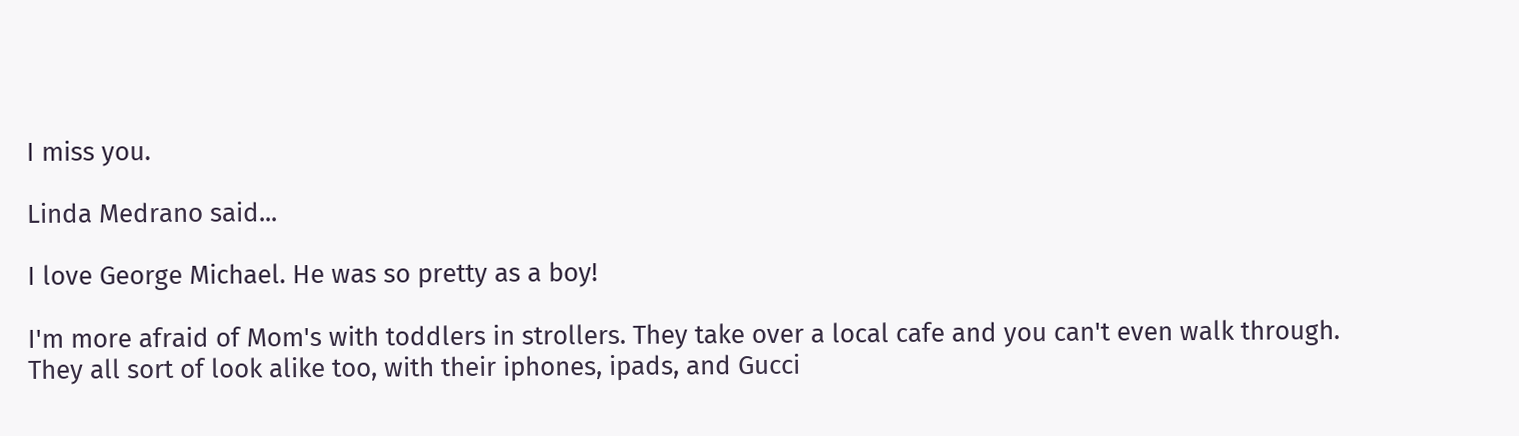I miss you.

Linda Medrano said...

I love George Michael. He was so pretty as a boy!

I'm more afraid of Mom's with toddlers in strollers. They take over a local cafe and you can't even walk through. They all sort of look alike too, with their iphones, ipads, and Gucci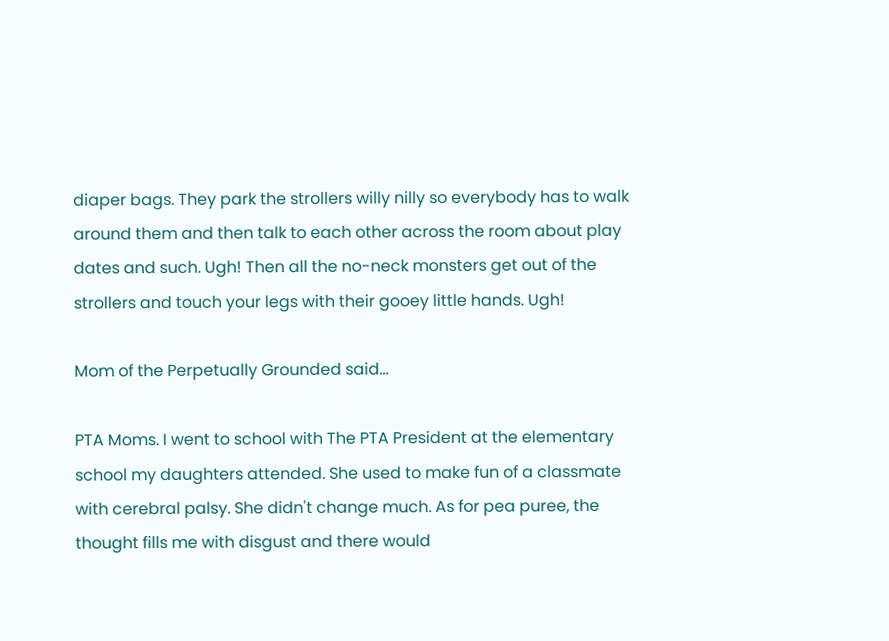diaper bags. They park the strollers willy nilly so everybody has to walk around them and then talk to each other across the room about play dates and such. Ugh! Then all the no-neck monsters get out of the strollers and touch your legs with their gooey little hands. Ugh!

Mom of the Perpetually Grounded said...

PTA Moms. I went to school with The PTA President at the elementary school my daughters attended. She used to make fun of a classmate with cerebral palsy. She didn't change much. As for pea puree, the thought fills me with disgust and there would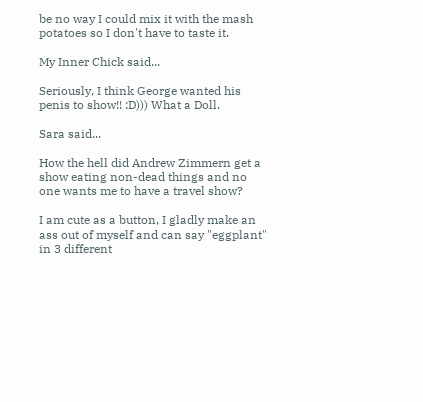be no way I could mix it with the mash potatoes so I don't have to taste it.

My Inner Chick said...

Seriously, I think George wanted his penis to show!! :D))) What a Doll.

Sara said...

How the hell did Andrew Zimmern get a show eating non-dead things and no one wants me to have a travel show?

I am cute as a button, I gladly make an ass out of myself and can say "eggplant" in 3 different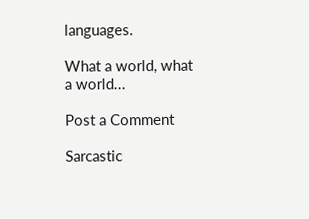languages.

What a world, what a world...

Post a Comment

Sarcastic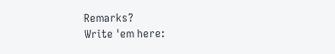Remarks?
Write 'em here: